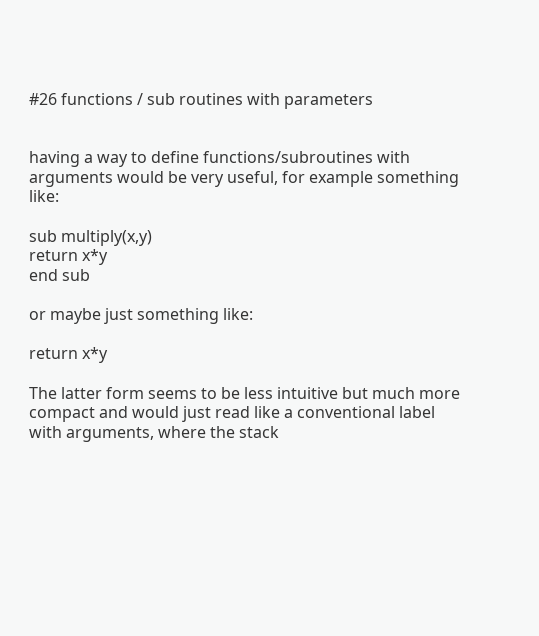#26 functions / sub routines with parameters


having a way to define functions/subroutines with arguments would be very useful, for example something like:

sub multiply(x,y)
return x*y
end sub

or maybe just something like:

return x*y

The latter form seems to be less intuitive but much more compact and would just read like a conventional label with arguments, where the stack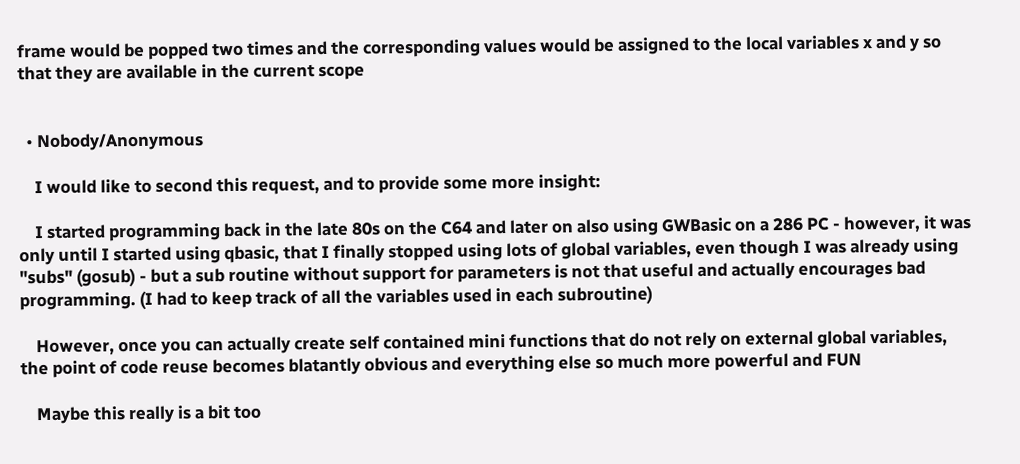frame would be popped two times and the corresponding values would be assigned to the local variables x and y so that they are available in the current scope


  • Nobody/Anonymous

    I would like to second this request, and to provide some more insight:

    I started programming back in the late 80s on the C64 and later on also using GWBasic on a 286 PC - however, it was only until I started using qbasic, that I finally stopped using lots of global variables, even though I was already using "subs" (gosub) - but a sub routine without support for parameters is not that useful and actually encourages bad programming. (I had to keep track of all the variables used in each subroutine)

    However, once you can actually create self contained mini functions that do not rely on external global variables, the point of code reuse becomes blatantly obvious and everything else so much more powerful and FUN

    Maybe this really is a bit too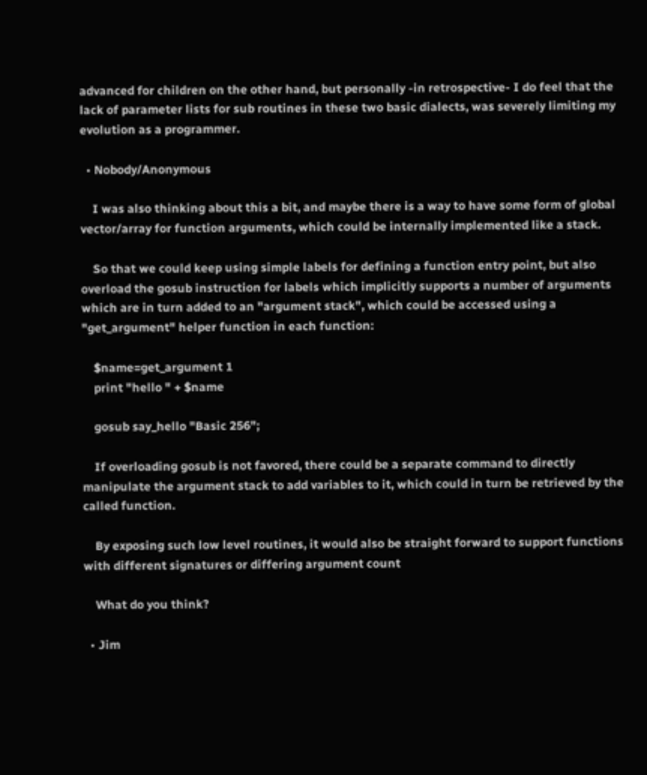advanced for children on the other hand, but personally -in retrospective- I do feel that the lack of parameter lists for sub routines in these two basic dialects, was severely limiting my evolution as a programmer.

  • Nobody/Anonymous

    I was also thinking about this a bit, and maybe there is a way to have some form of global vector/array for function arguments, which could be internally implemented like a stack.

    So that we could keep using simple labels for defining a function entry point, but also overload the gosub instruction for labels which implicitly supports a number of arguments which are in turn added to an "argument stack", which could be accessed using a "get_argument" helper function in each function:

    $name=get_argument 1
    print "hello " + $name

    gosub say_hello "Basic 256";

    If overloading gosub is not favored, there could be a separate command to directly manipulate the argument stack to add variables to it, which could in turn be retrieved by the called function.

    By exposing such low level routines, it would also be straight forward to support functions with different signatures or differing argument count

    What do you think?

  • Jim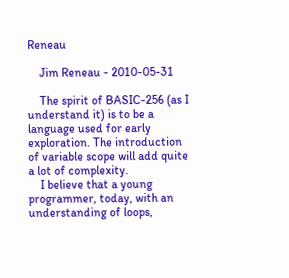Reneau

    Jim Reneau - 2010-05-31

    The spirit of BASIC-256 (as I understand it) is to be a language used for early exploration. The introduction of variable scope will add quite a lot of complexity.
    I believe that a young programmer, today, with an understanding of loops,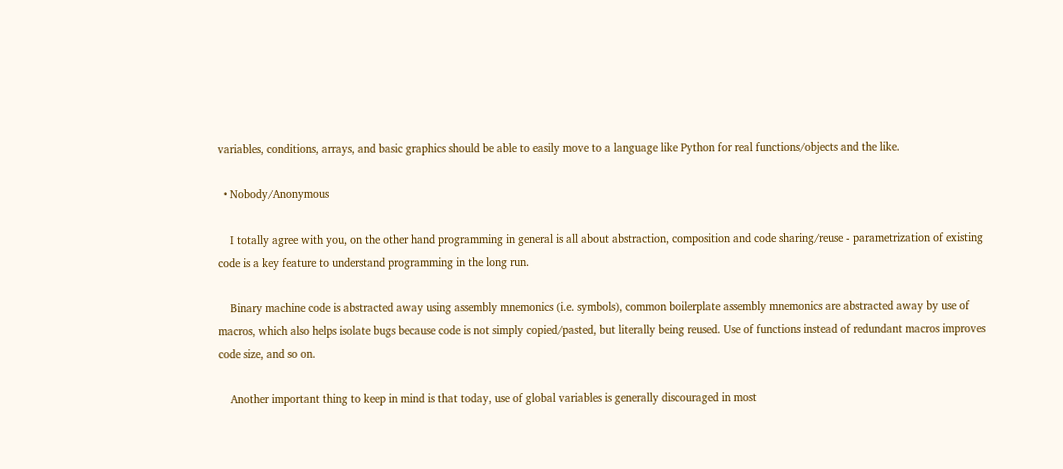variables, conditions, arrays, and basic graphics should be able to easily move to a language like Python for real functions/objects and the like.

  • Nobody/Anonymous

    I totally agree with you, on the other hand programming in general is all about abstraction, composition and code sharing/reuse - parametrization of existing code is a key feature to understand programming in the long run.

    Binary machine code is abstracted away using assembly mnemonics (i.e. symbols), common boilerplate assembly mnemonics are abstracted away by use of macros, which also helps isolate bugs because code is not simply copied/pasted, but literally being reused. Use of functions instead of redundant macros improves code size, and so on.

    Another important thing to keep in mind is that today, use of global variables is generally discouraged in most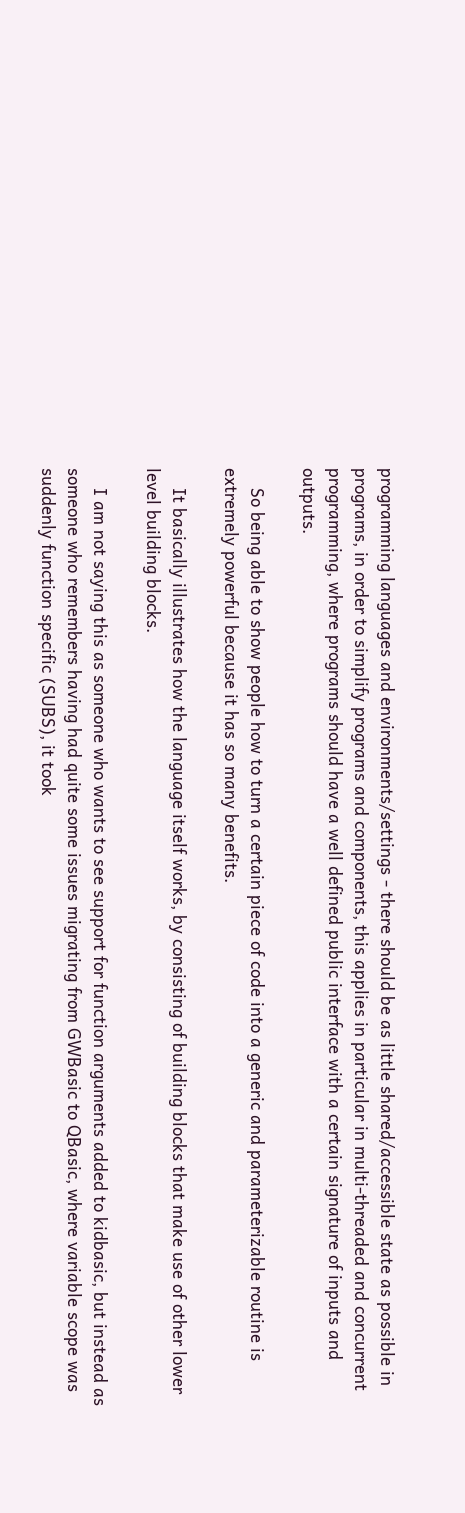programming languages and environments/settings - there should be as little shared/accessible state as possible in programs, in order to simplify programs and components, this applies in particular in multi-threaded and concurrent programming, where programs should have a well defined public interface with a certain signature of inputs and outputs.

    So being able to show people how to turn a certain piece of code into a generic and parameterizable routine is extremely powerful because it has so many benefits.

    It basically illustrates how the language itself works, by consisting of building blocks that make use of other lower level building blocks.

    I am not saying this as someone who wants to see support for function arguments added to kidbasic, but instead as someone who remembers having had quite some issues migrating from GWBasic to QBasic, where variable scope was suddenly function specific (SUBS), it took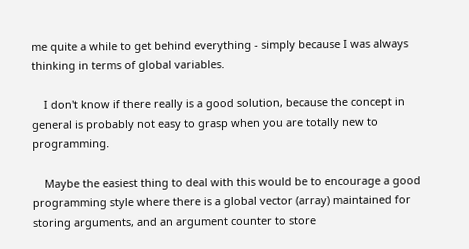me quite a while to get behind everything - simply because I was always thinking in terms of global variables.

    I don't know if there really is a good solution, because the concept in general is probably not easy to grasp when you are totally new to programming.

    Maybe the easiest thing to deal with this would be to encourage a good programming style where there is a global vector (array) maintained for storing arguments, and an argument counter to store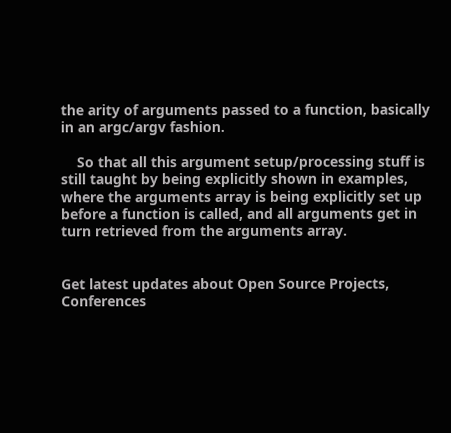the arity of arguments passed to a function, basically in an argc/argv fashion.

    So that all this argument setup/processing stuff is still taught by being explicitly shown in examples, where the arguments array is being explicitly set up before a function is called, and all arguments get in turn retrieved from the arguments array.


Get latest updates about Open Source Projects, Conferences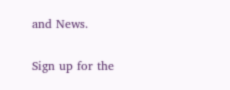and News.

Sign up for the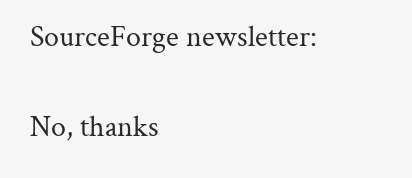SourceForge newsletter:

No, thanks